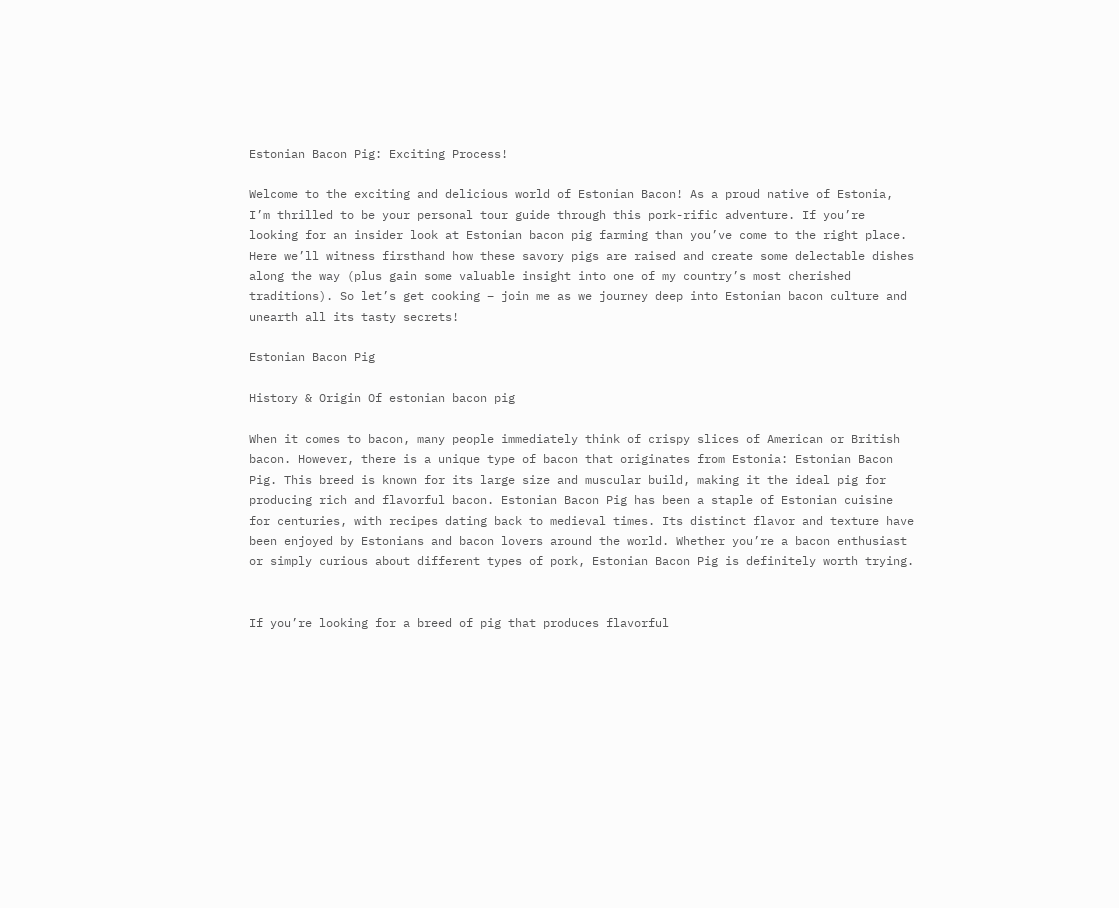Estonian Bacon Pig: Exciting Process!

Welcome to the exciting and delicious world of Estonian Bacon! As a proud native of Estonia, I’m thrilled to be your personal tour guide through this pork-rific adventure. If you’re looking for an insider look at Estonian bacon pig farming than you’ve come to the right place. Here we’ll witness firsthand how these savory pigs are raised and create some delectable dishes along the way (plus gain some valuable insight into one of my country’s most cherished traditions). So let’s get cooking – join me as we journey deep into Estonian bacon culture and unearth all its tasty secrets!

Estonian Bacon Pig

History & Origin Of estonian bacon pig

When it comes to bacon, many people immediately think of crispy slices of American or British bacon. However, there is a unique type of bacon that originates from Estonia: Estonian Bacon Pig. This breed is known for its large size and muscular build, making it the ideal pig for producing rich and flavorful bacon. Estonian Bacon Pig has been a staple of Estonian cuisine for centuries, with recipes dating back to medieval times. Its distinct flavor and texture have been enjoyed by Estonians and bacon lovers around the world. Whether you’re a bacon enthusiast or simply curious about different types of pork, Estonian Bacon Pig is definitely worth trying.


If you’re looking for a breed of pig that produces flavorful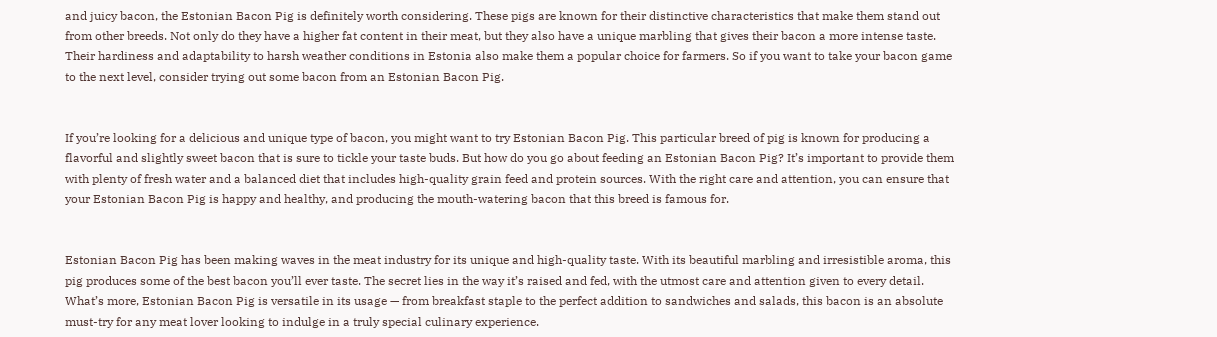and juicy bacon, the Estonian Bacon Pig is definitely worth considering. These pigs are known for their distinctive characteristics that make them stand out from other breeds. Not only do they have a higher fat content in their meat, but they also have a unique marbling that gives their bacon a more intense taste. Their hardiness and adaptability to harsh weather conditions in Estonia also make them a popular choice for farmers. So if you want to take your bacon game to the next level, consider trying out some bacon from an Estonian Bacon Pig.


If you’re looking for a delicious and unique type of bacon, you might want to try Estonian Bacon Pig. This particular breed of pig is known for producing a flavorful and slightly sweet bacon that is sure to tickle your taste buds. But how do you go about feeding an Estonian Bacon Pig? It’s important to provide them with plenty of fresh water and a balanced diet that includes high-quality grain feed and protein sources. With the right care and attention, you can ensure that your Estonian Bacon Pig is happy and healthy, and producing the mouth-watering bacon that this breed is famous for.


Estonian Bacon Pig has been making waves in the meat industry for its unique and high-quality taste. With its beautiful marbling and irresistible aroma, this pig produces some of the best bacon you’ll ever taste. The secret lies in the way it’s raised and fed, with the utmost care and attention given to every detail. What’s more, Estonian Bacon Pig is versatile in its usage — from breakfast staple to the perfect addition to sandwiches and salads, this bacon is an absolute must-try for any meat lover looking to indulge in a truly special culinary experience.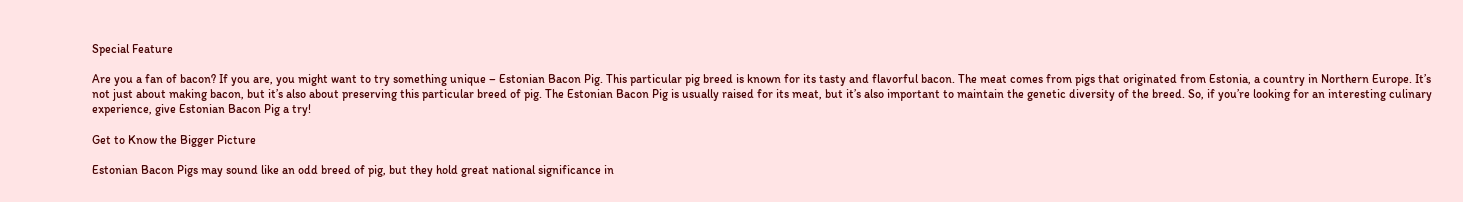Special Feature

Are you a fan of bacon? If you are, you might want to try something unique – Estonian Bacon Pig. This particular pig breed is known for its tasty and flavorful bacon. The meat comes from pigs that originated from Estonia, a country in Northern Europe. It’s not just about making bacon, but it’s also about preserving this particular breed of pig. The Estonian Bacon Pig is usually raised for its meat, but it’s also important to maintain the genetic diversity of the breed. So, if you’re looking for an interesting culinary experience, give Estonian Bacon Pig a try!

Get to Know the Bigger Picture

Estonian Bacon Pigs may sound like an odd breed of pig, but they hold great national significance in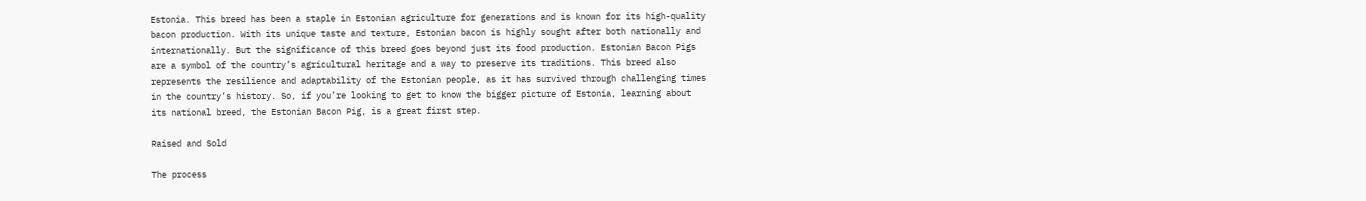Estonia. This breed has been a staple in Estonian agriculture for generations and is known for its high-quality bacon production. With its unique taste and texture, Estonian bacon is highly sought after both nationally and internationally. But the significance of this breed goes beyond just its food production. Estonian Bacon Pigs are a symbol of the country’s agricultural heritage and a way to preserve its traditions. This breed also represents the resilience and adaptability of the Estonian people, as it has survived through challenging times in the country’s history. So, if you’re looking to get to know the bigger picture of Estonia, learning about its national breed, the Estonian Bacon Pig, is a great first step.

Raised and Sold

The process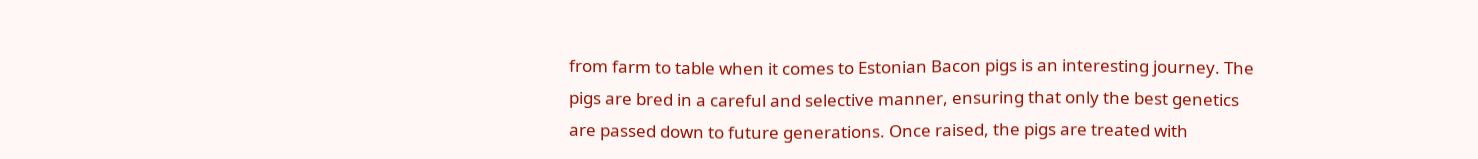from farm to table when it comes to Estonian Bacon pigs is an interesting journey. The pigs are bred in a careful and selective manner, ensuring that only the best genetics are passed down to future generations. Once raised, the pigs are treated with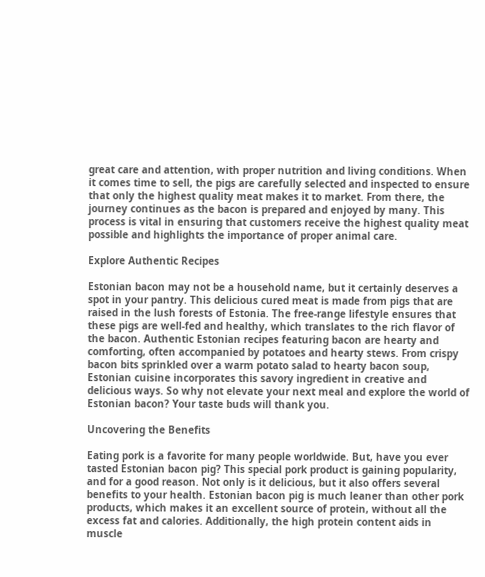great care and attention, with proper nutrition and living conditions. When it comes time to sell, the pigs are carefully selected and inspected to ensure that only the highest quality meat makes it to market. From there, the journey continues as the bacon is prepared and enjoyed by many. This process is vital in ensuring that customers receive the highest quality meat possible and highlights the importance of proper animal care.

Explore Authentic Recipes

Estonian bacon may not be a household name, but it certainly deserves a spot in your pantry. This delicious cured meat is made from pigs that are raised in the lush forests of Estonia. The free-range lifestyle ensures that these pigs are well-fed and healthy, which translates to the rich flavor of the bacon. Authentic Estonian recipes featuring bacon are hearty and comforting, often accompanied by potatoes and hearty stews. From crispy bacon bits sprinkled over a warm potato salad to hearty bacon soup, Estonian cuisine incorporates this savory ingredient in creative and delicious ways. So why not elevate your next meal and explore the world of Estonian bacon? Your taste buds will thank you.

Uncovering the Benefits

Eating pork is a favorite for many people worldwide. But, have you ever tasted Estonian bacon pig? This special pork product is gaining popularity, and for a good reason. Not only is it delicious, but it also offers several benefits to your health. Estonian bacon pig is much leaner than other pork products, which makes it an excellent source of protein, without all the excess fat and calories. Additionally, the high protein content aids in muscle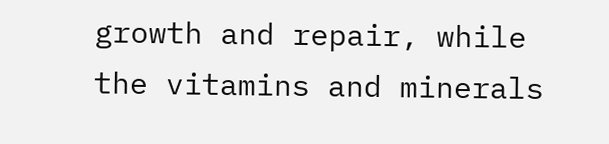growth and repair, while the vitamins and minerals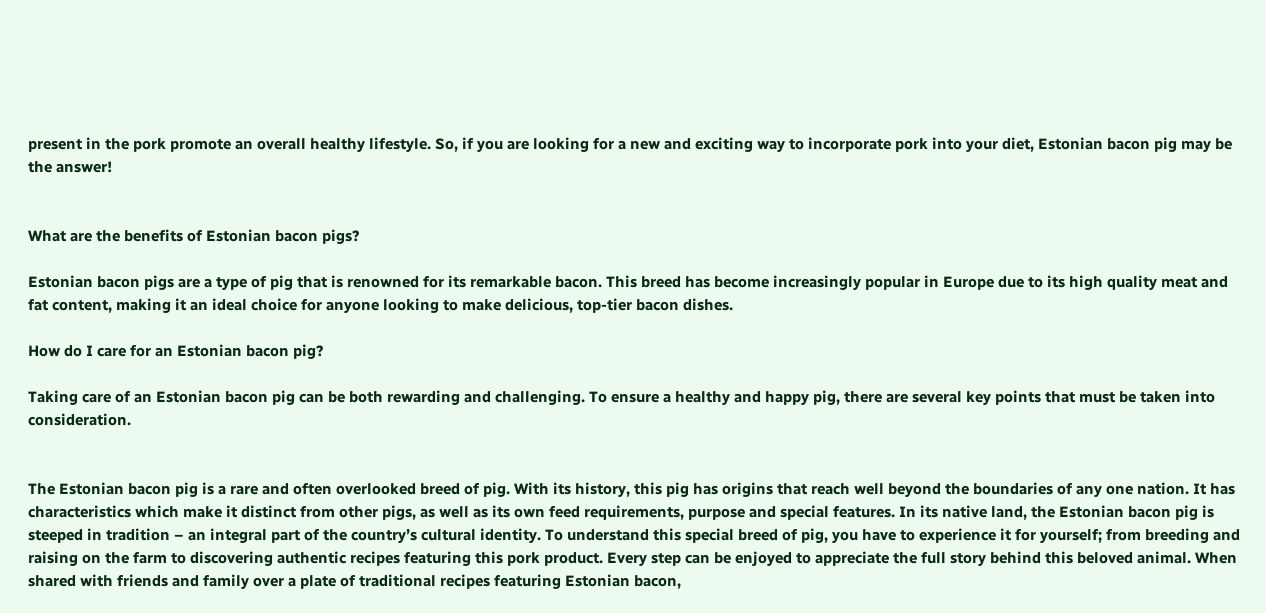present in the pork promote an overall healthy lifestyle. So, if you are looking for a new and exciting way to incorporate pork into your diet, Estonian bacon pig may be the answer!


What are the benefits of Estonian bacon pigs?

Estonian bacon pigs are a type of pig that is renowned for its remarkable bacon. This breed has become increasingly popular in Europe due to its high quality meat and fat content, making it an ideal choice for anyone looking to make delicious, top-tier bacon dishes.

How do I care for an Estonian bacon pig?

Taking care of an Estonian bacon pig can be both rewarding and challenging. To ensure a healthy and happy pig, there are several key points that must be taken into consideration.


The Estonian bacon pig is a rare and often overlooked breed of pig. With its history, this pig has origins that reach well beyond the boundaries of any one nation. It has characteristics which make it distinct from other pigs, as well as its own feed requirements, purpose and special features. In its native land, the Estonian bacon pig is steeped in tradition – an integral part of the country’s cultural identity. To understand this special breed of pig, you have to experience it for yourself; from breeding and raising on the farm to discovering authentic recipes featuring this pork product. Every step can be enjoyed to appreciate the full story behind this beloved animal. When shared with friends and family over a plate of traditional recipes featuring Estonian bacon,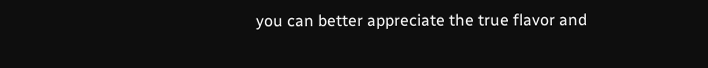you can better appreciate the true flavor and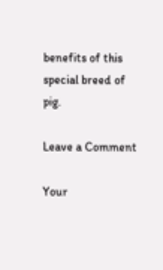benefits of this special breed of pig.

Leave a Comment

Your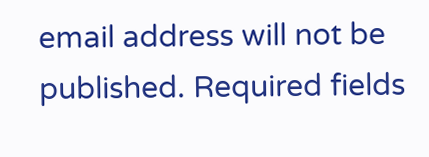email address will not be published. Required fields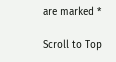are marked *

Scroll to Top